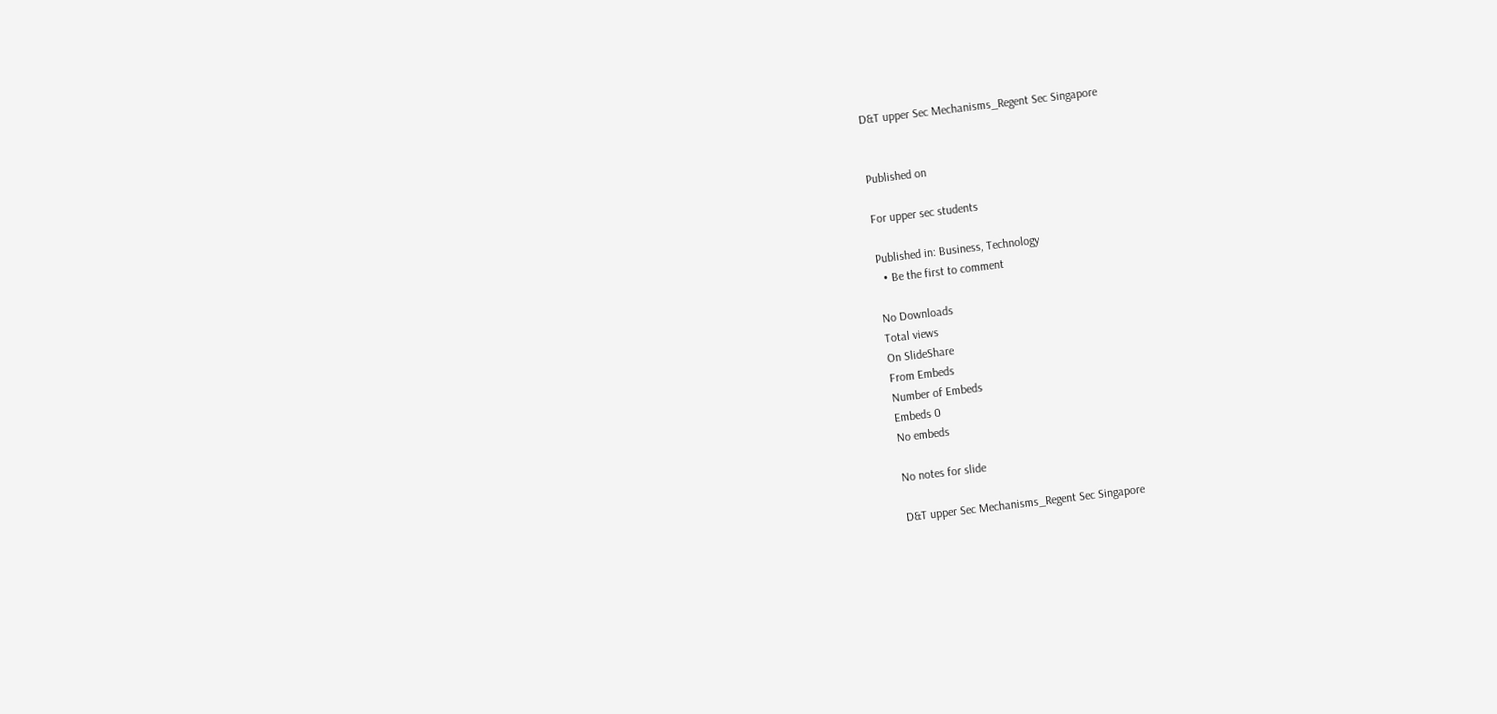D&T upper Sec Mechanisms_Regent Sec Singapore


Published on

For upper sec students

Published in: Business, Technology
  • Be the first to comment

No Downloads
Total views
On SlideShare
From Embeds
Number of Embeds
Embeds 0
No embeds

No notes for slide

D&T upper Sec Mechanisms_Regent Sec Singapore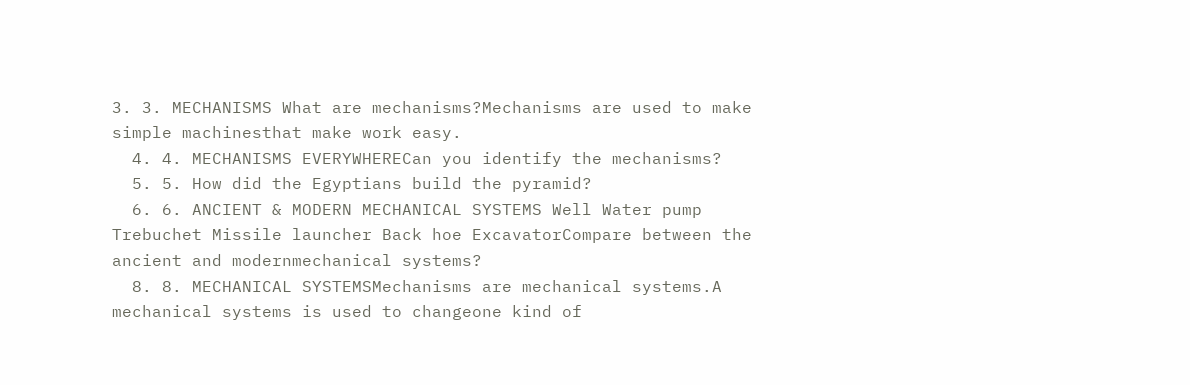3. 3. MECHANISMS What are mechanisms?Mechanisms are used to make simple machinesthat make work easy.
  4. 4. MECHANISMS EVERYWHERECan you identify the mechanisms?
  5. 5. How did the Egyptians build the pyramid?
  6. 6. ANCIENT & MODERN MECHANICAL SYSTEMS Well Water pump Trebuchet Missile launcher Back hoe ExcavatorCompare between the ancient and modernmechanical systems?
  8. 8. MECHANICAL SYSTEMSMechanisms are mechanical systems.A mechanical systems is used to changeone kind of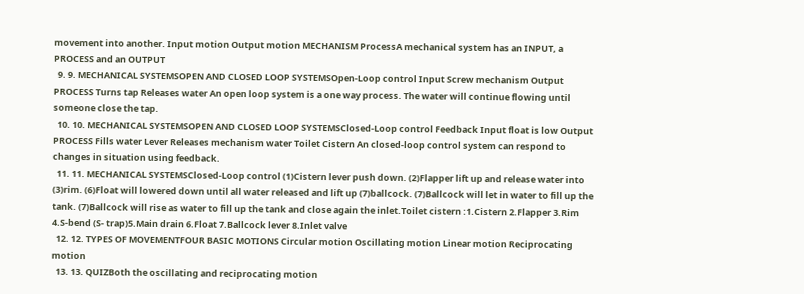movement into another. Input motion Output motion MECHANISM ProcessA mechanical system has an INPUT, a PROCESS and an OUTPUT
  9. 9. MECHANICAL SYSTEMSOPEN AND CLOSED LOOP SYSTEMSOpen-Loop control Input Screw mechanism Output PROCESS Turns tap Releases water An open loop system is a one way process. The water will continue flowing until someone close the tap.
  10. 10. MECHANICAL SYSTEMSOPEN AND CLOSED LOOP SYSTEMSClosed-Loop control Feedback Input float is low Output PROCESS Fills water Lever Releases mechanism water Toilet Cistern An closed-loop control system can respond to changes in situation using feedback.
  11. 11. MECHANICAL SYSTEMSClosed-Loop control (1)Cistern lever push down. (2)Flapper lift up and release water into (3)rim. (6)Float will lowered down until all water released and lift up (7)ballcock. (7)Ballcock will let in water to fill up the tank. (7)Ballcock will rise as water to fill up the tank and close again the inlet.Toilet cistern :1.Cistern 2.Flapper 3.Rim 4.S-bend (S- trap)5.Main drain 6.Float 7.Ballcock lever 8.Inlet valve
  12. 12. TYPES OF MOVEMENTFOUR BASIC MOTIONS Circular motion Oscillating motion Linear motion Reciprocating motion
  13. 13. QUIZBoth the oscillating and reciprocating motion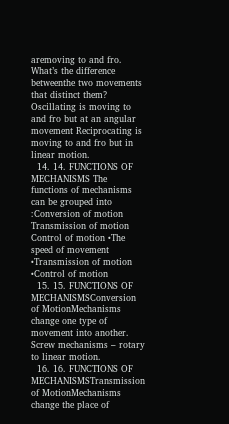aremoving to and fro. What’s the difference betweenthe two movements that distinct them? Oscillating is moving to and fro but at an angular movement Reciprocating is moving to and fro but in linear motion.
  14. 14. FUNCTIONS OF MECHANISMS The functions of mechanisms can be grouped into :Conversion of motion Transmission of motion Control of motion •The speed of movement •Transmission of motion •Control of motion
  15. 15. FUNCTIONS OF MECHANISMSConversion of MotionMechanisms change one type of movement into another. Screw mechanisms – rotary to linear motion.
  16. 16. FUNCTIONS OF MECHANISMSTransmission of MotionMechanisms change the place of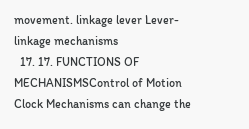movement. linkage lever Lever-linkage mechanisms
  17. 17. FUNCTIONS OF MECHANISMSControl of Motion Clock Mechanisms can change the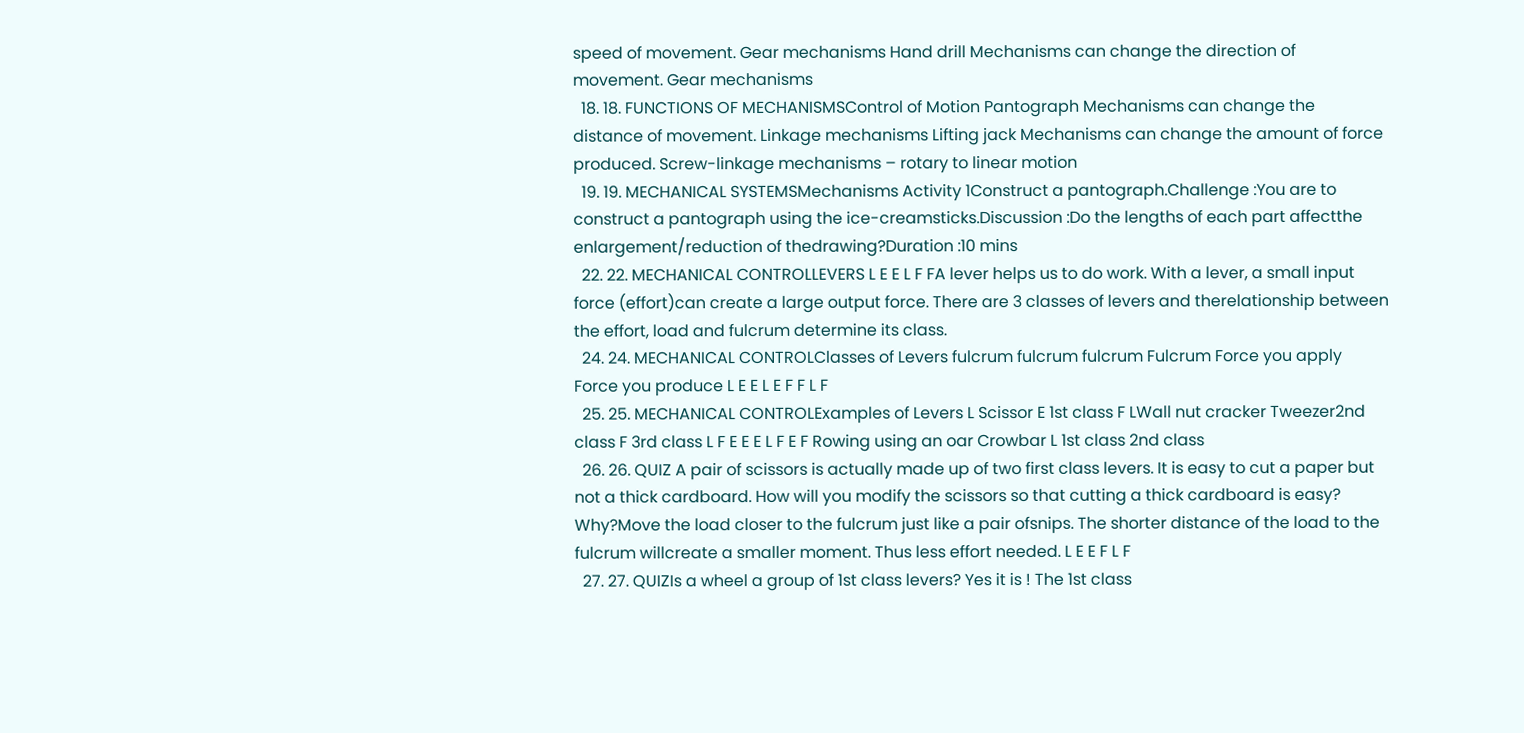speed of movement. Gear mechanisms Hand drill Mechanisms can change the direction of movement. Gear mechanisms
  18. 18. FUNCTIONS OF MECHANISMSControl of Motion Pantograph Mechanisms can change the distance of movement. Linkage mechanisms Lifting jack Mechanisms can change the amount of force produced. Screw-linkage mechanisms – rotary to linear motion
  19. 19. MECHANICAL SYSTEMSMechanisms Activity 1Construct a pantograph.Challenge :You are to construct a pantograph using the ice-creamsticks.Discussion :Do the lengths of each part affectthe enlargement/reduction of thedrawing?Duration :10 mins
  22. 22. MECHANICAL CONTROLLEVERS L E E L F FA lever helps us to do work. With a lever, a small input force (effort)can create a large output force. There are 3 classes of levers and therelationship between the effort, load and fulcrum determine its class.
  24. 24. MECHANICAL CONTROLClasses of Levers fulcrum fulcrum fulcrum Fulcrum Force you apply Force you produce L E E L E F F L F
  25. 25. MECHANICAL CONTROLExamples of Levers L Scissor E 1st class F LWall nut cracker Tweezer2nd class F 3rd class L F E E E L F E F Rowing using an oar Crowbar L 1st class 2nd class
  26. 26. QUIZ A pair of scissors is actually made up of two first class levers. It is easy to cut a paper but not a thick cardboard. How will you modify the scissors so that cutting a thick cardboard is easy? Why?Move the load closer to the fulcrum just like a pair ofsnips. The shorter distance of the load to the fulcrum willcreate a smaller moment. Thus less effort needed. L E E F L F
  27. 27. QUIZIs a wheel a group of 1st class levers? Yes it is ! The 1st class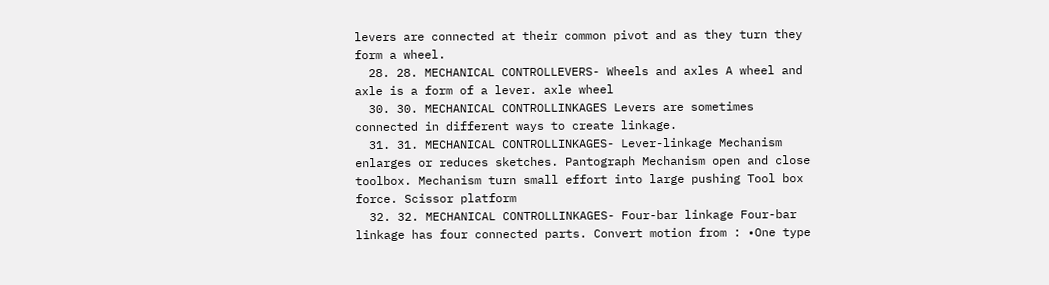levers are connected at their common pivot and as they turn they form a wheel.
  28. 28. MECHANICAL CONTROLLEVERS- Wheels and axles A wheel and axle is a form of a lever. axle wheel
  30. 30. MECHANICAL CONTROLLINKAGES Levers are sometimes connected in different ways to create linkage.
  31. 31. MECHANICAL CONTROLLINKAGES- Lever-linkage Mechanism enlarges or reduces sketches. Pantograph Mechanism open and close toolbox. Mechanism turn small effort into large pushing Tool box force. Scissor platform
  32. 32. MECHANICAL CONTROLLINKAGES- Four-bar linkage Four-bar linkage has four connected parts. Convert motion from : •One type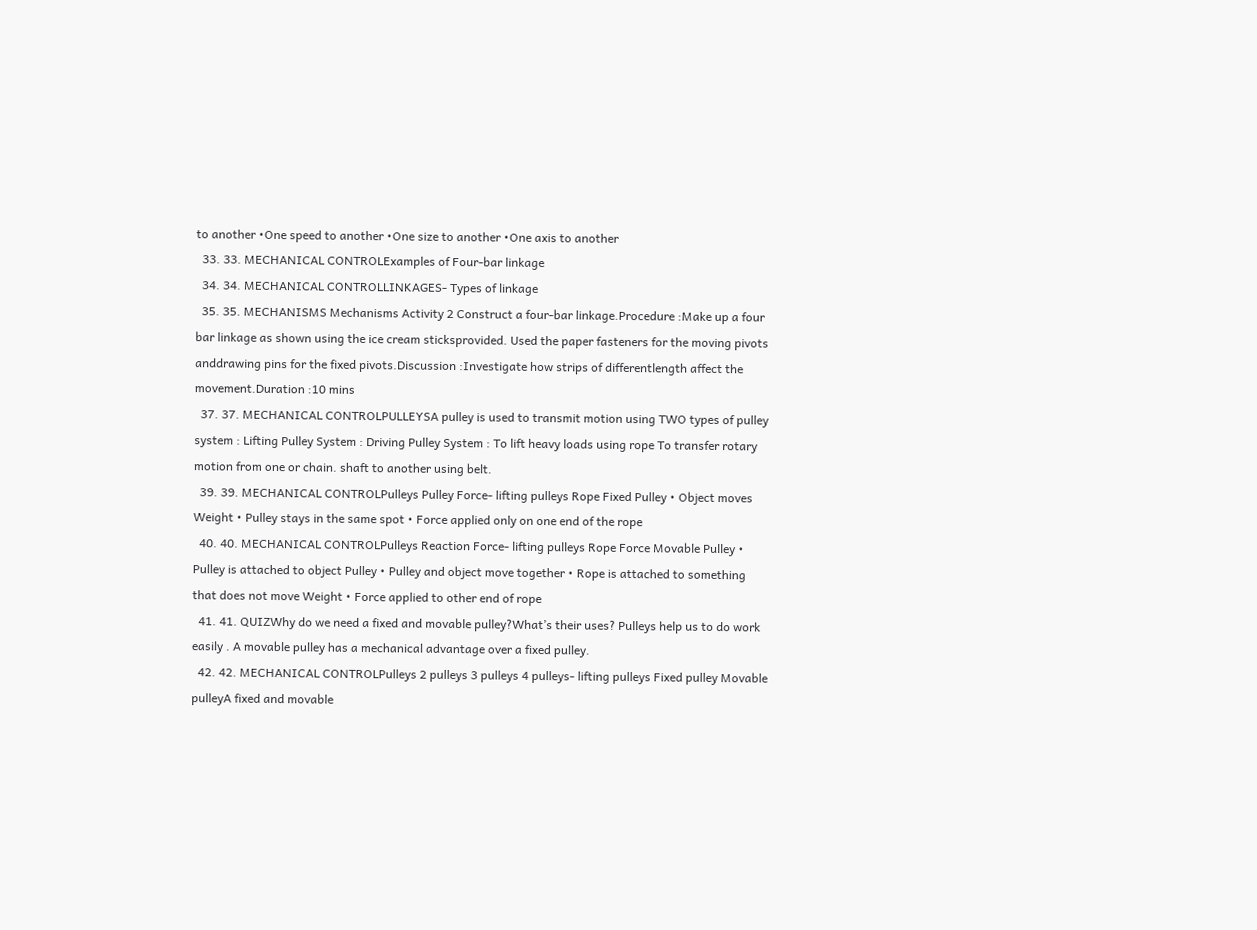to another •One speed to another •One size to another •One axis to another
  33. 33. MECHANICAL CONTROLExamples of Four-bar linkage
  34. 34. MECHANICAL CONTROLLINKAGES- Types of linkage
  35. 35. MECHANISMS Mechanisms Activity 2 Construct a four-bar linkage.Procedure :Make up a four bar linkage as shown using the ice cream sticksprovided. Used the paper fasteners for the moving pivots anddrawing pins for the fixed pivots.Discussion :Investigate how strips of differentlength affect the movement.Duration :10 mins
  37. 37. MECHANICAL CONTROLPULLEYSA pulley is used to transmit motion using TWO types of pulley system : Lifting Pulley System : Driving Pulley System : To lift heavy loads using rope To transfer rotary motion from one or chain. shaft to another using belt.
  39. 39. MECHANICAL CONTROLPulleys Pulley Force- lifting pulleys Rope Fixed Pulley • Object moves Weight • Pulley stays in the same spot • Force applied only on one end of the rope
  40. 40. MECHANICAL CONTROLPulleys Reaction Force- lifting pulleys Rope Force Movable Pulley • Pulley is attached to object Pulley • Pulley and object move together • Rope is attached to something that does not move Weight • Force applied to other end of rope
  41. 41. QUIZWhy do we need a fixed and movable pulley?What’s their uses? Pulleys help us to do work easily . A movable pulley has a mechanical advantage over a fixed pulley.
  42. 42. MECHANICAL CONTROLPulleys 2 pulleys 3 pulleys 4 pulleys- lifting pulleys Fixed pulley Movable pulleyA fixed and movable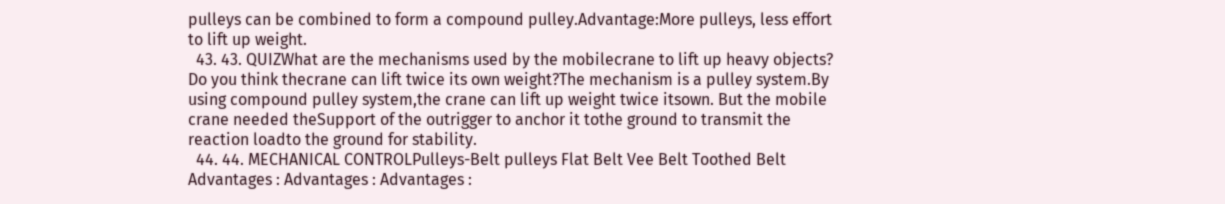pulleys can be combined to form a compound pulley.Advantage:More pulleys, less effort to lift up weight.
  43. 43. QUIZWhat are the mechanisms used by the mobilecrane to lift up heavy objects? Do you think thecrane can lift twice its own weight?The mechanism is a pulley system.By using compound pulley system,the crane can lift up weight twice itsown. But the mobile crane needed theSupport of the outrigger to anchor it tothe ground to transmit the reaction loadto the ground for stability.
  44. 44. MECHANICAL CONTROLPulleys-Belt pulleys Flat Belt Vee Belt Toothed Belt Advantages : Advantages : Advantages :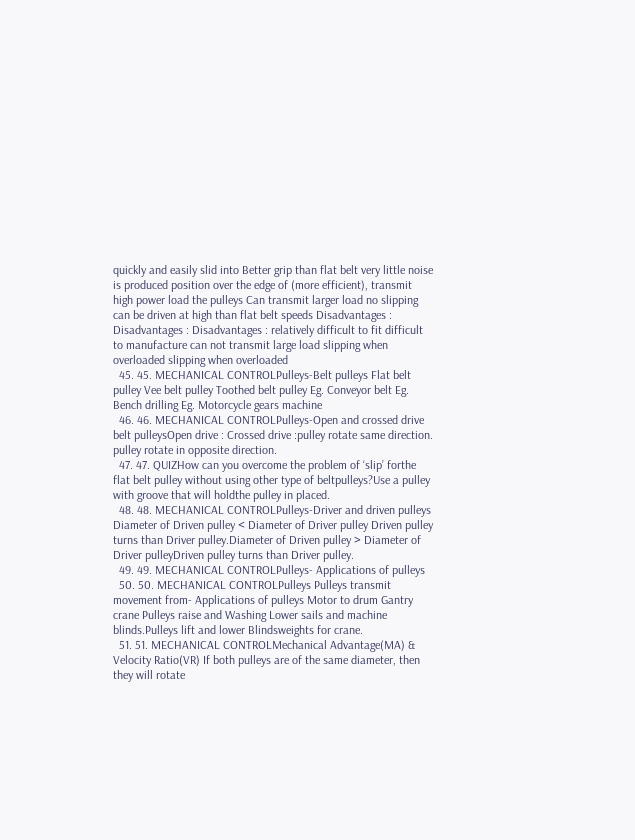quickly and easily slid into Better grip than flat belt very little noise is produced position over the edge of (more efficient), transmit high power load the pulleys Can transmit larger load no slipping can be driven at high than flat belt speeds Disadvantages : Disadvantages : Disadvantages : relatively difficult to fit difficult to manufacture can not transmit large load slipping when overloaded slipping when overloaded
  45. 45. MECHANICAL CONTROLPulleys-Belt pulleys Flat belt pulley Vee belt pulley Toothed belt pulley Eg. Conveyor belt Eg. Bench drilling Eg. Motorcycle gears machine
  46. 46. MECHANICAL CONTROLPulleys-Open and crossed drive belt pulleysOpen drive : Crossed drive :pulley rotate same direction. pulley rotate in opposite direction.
  47. 47. QUIZHow can you overcome the problem of ‘slip’ forthe flat belt pulley without using other type of beltpulleys?Use a pulley with groove that will holdthe pulley in placed.
  48. 48. MECHANICAL CONTROLPulleys-Driver and driven pulleys Diameter of Driven pulley < Diameter of Driver pulley Driven pulley turns than Driver pulley.Diameter of Driven pulley > Diameter of Driver pulleyDriven pulley turns than Driver pulley.
  49. 49. MECHANICAL CONTROLPulleys- Applications of pulleys
  50. 50. MECHANICAL CONTROLPulleys Pulleys transmit movement from- Applications of pulleys Motor to drum Gantry crane Pulleys raise and Washing Lower sails and machine blinds.Pulleys lift and lower Blindsweights for crane.
  51. 51. MECHANICAL CONTROLMechanical Advantage(MA) & Velocity Ratio(VR) If both pulleys are of the same diameter, then they will rotate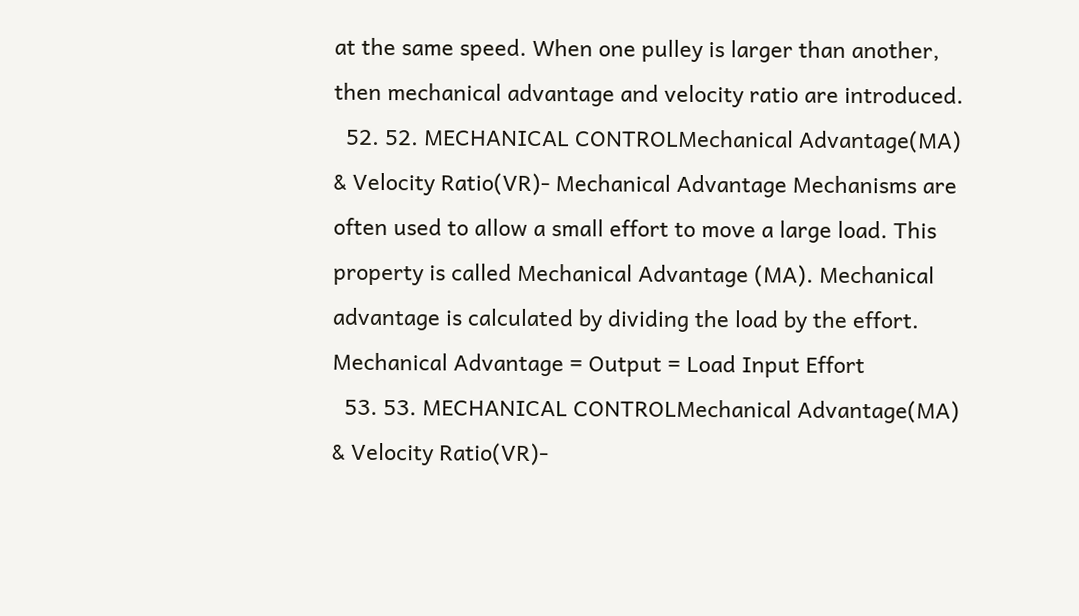at the same speed. When one pulley is larger than another, then mechanical advantage and velocity ratio are introduced.
  52. 52. MECHANICAL CONTROLMechanical Advantage(MA) & Velocity Ratio(VR)- Mechanical Advantage Mechanisms are often used to allow a small effort to move a large load. This property is called Mechanical Advantage (MA). Mechanical advantage is calculated by dividing the load by the effort. Mechanical Advantage = Output = Load Input Effort
  53. 53. MECHANICAL CONTROLMechanical Advantage(MA) & Velocity Ratio(VR)-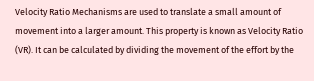Velocity Ratio Mechanisms are used to translate a small amount of movement into a larger amount. This property is known as Velocity Ratio (VR). It can be calculated by dividing the movement of the effort by the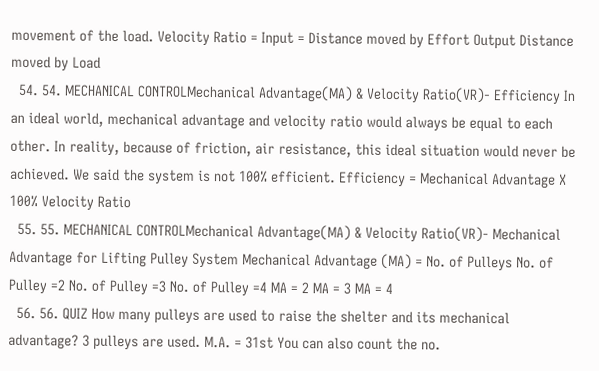movement of the load. Velocity Ratio = Input = Distance moved by Effort Output Distance moved by Load
  54. 54. MECHANICAL CONTROLMechanical Advantage(MA) & Velocity Ratio(VR)- Efficiency In an ideal world, mechanical advantage and velocity ratio would always be equal to each other. In reality, because of friction, air resistance, this ideal situation would never be achieved. We said the system is not 100% efficient. Efficiency = Mechanical Advantage X 100% Velocity Ratio
  55. 55. MECHANICAL CONTROLMechanical Advantage(MA) & Velocity Ratio(VR)- Mechanical Advantage for Lifting Pulley System Mechanical Advantage (MA) = No. of Pulleys No. of Pulley =2 No. of Pulley =3 No. of Pulley =4 MA = 2 MA = 3 MA = 4
  56. 56. QUIZ How many pulleys are used to raise the shelter and its mechanical advantage? 3 pulleys are used. M.A. = 31st You can also count the no.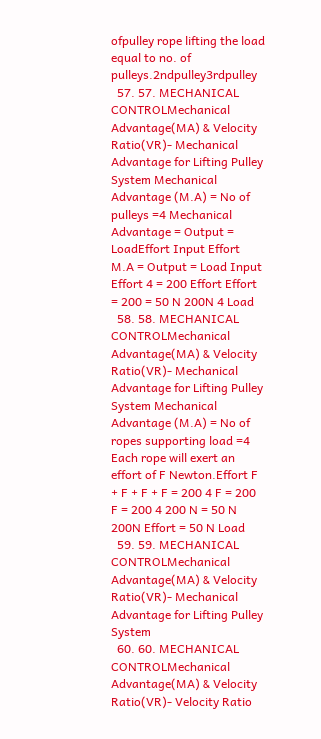ofpulley rope lifting the load equal to no. of pulleys.2ndpulley3rdpulley
  57. 57. MECHANICAL CONTROLMechanical Advantage(MA) & Velocity Ratio(VR)- Mechanical Advantage for Lifting Pulley System Mechanical Advantage (M.A) = No of pulleys =4 Mechanical Advantage = Output = LoadEffort Input Effort M.A = Output = Load Input Effort 4 = 200 Effort Effort = 200 = 50 N 200N 4 Load
  58. 58. MECHANICAL CONTROLMechanical Advantage(MA) & Velocity Ratio(VR)- Mechanical Advantage for Lifting Pulley System Mechanical Advantage (M.A) = No of ropes supporting load =4 Each rope will exert an effort of F Newton.Effort F + F + F + F = 200 4 F = 200 F = 200 4 200 N = 50 N 200N Effort = 50 N Load
  59. 59. MECHANICAL CONTROLMechanical Advantage(MA) & Velocity Ratio(VR)- Mechanical Advantage for Lifting Pulley System
  60. 60. MECHANICAL CONTROLMechanical Advantage(MA) & Velocity Ratio(VR)- Velocity Ratio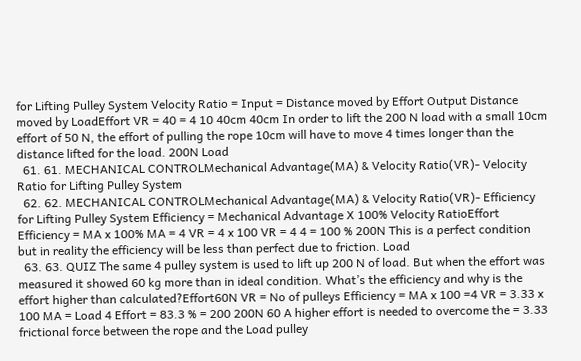for Lifting Pulley System Velocity Ratio = Input = Distance moved by Effort Output Distance moved by LoadEffort VR = 40 = 4 10 40cm 40cm In order to lift the 200 N load with a small 10cm effort of 50 N, the effort of pulling the rope 10cm will have to move 4 times longer than the distance lifted for the load. 200N Load
  61. 61. MECHANICAL CONTROLMechanical Advantage(MA) & Velocity Ratio(VR)- Velocity Ratio for Lifting Pulley System
  62. 62. MECHANICAL CONTROLMechanical Advantage(MA) & Velocity Ratio(VR)- Efficiency for Lifting Pulley System Efficiency = Mechanical Advantage X 100% Velocity RatioEffort Efficiency = MA x 100% MA = 4 VR = 4 x 100 VR = 4 4 = 100 % 200N This is a perfect condition but in reality the efficiency will be less than perfect due to friction. Load
  63. 63. QUIZ The same 4 pulley system is used to lift up 200 N of load. But when the effort was measured it showed 60 kg more than in ideal condition. What’s the efficiency and why is the effort higher than calculated?Effort60N VR = No of pulleys Efficiency = MA x 100 =4 VR = 3.33 x 100 MA = Load 4 Effort = 83.3 % = 200 200N 60 A higher effort is needed to overcome the = 3.33 frictional force between the rope and the Load pulley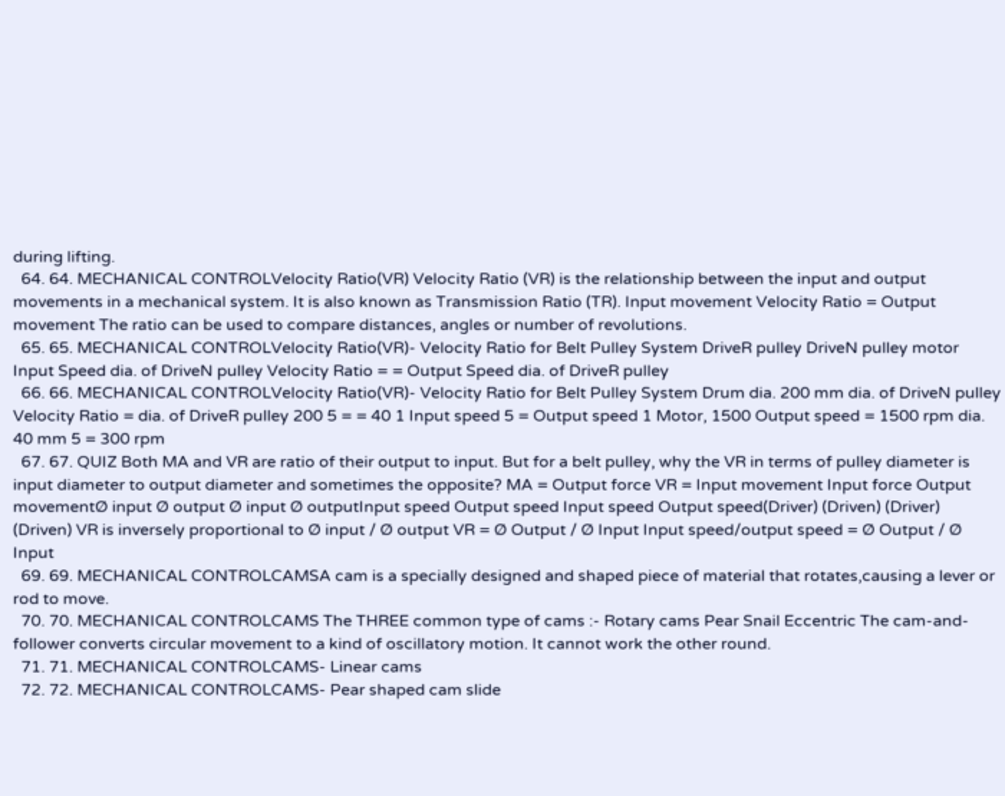during lifting.
  64. 64. MECHANICAL CONTROLVelocity Ratio(VR) Velocity Ratio (VR) is the relationship between the input and output movements in a mechanical system. It is also known as Transmission Ratio (TR). Input movement Velocity Ratio = Output movement The ratio can be used to compare distances, angles or number of revolutions.
  65. 65. MECHANICAL CONTROLVelocity Ratio(VR)- Velocity Ratio for Belt Pulley System DriveR pulley DriveN pulley motor Input Speed dia. of DriveN pulley Velocity Ratio = = Output Speed dia. of DriveR pulley
  66. 66. MECHANICAL CONTROLVelocity Ratio(VR)- Velocity Ratio for Belt Pulley System Drum dia. 200 mm dia. of DriveN pulley Velocity Ratio = dia. of DriveR pulley 200 5 = = 40 1 Input speed 5 = Output speed 1 Motor, 1500 Output speed = 1500 rpm dia. 40 mm 5 = 300 rpm
  67. 67. QUIZ Both MA and VR are ratio of their output to input. But for a belt pulley, why the VR in terms of pulley diameter is input diameter to output diameter and sometimes the opposite? MA = Output force VR = Input movement Input force Output movementØ input Ø output Ø input Ø outputInput speed Output speed Input speed Output speed(Driver) (Driven) (Driver) (Driven) VR is inversely proportional to Ø input / Ø output VR = Ø Output / Ø Input Input speed/output speed = Ø Output / Ø Input
  69. 69. MECHANICAL CONTROLCAMSA cam is a specially designed and shaped piece of material that rotates,causing a lever or rod to move.
  70. 70. MECHANICAL CONTROLCAMS The THREE common type of cams :- Rotary cams Pear Snail Eccentric The cam-and-follower converts circular movement to a kind of oscillatory motion. It cannot work the other round.
  71. 71. MECHANICAL CONTROLCAMS- Linear cams
  72. 72. MECHANICAL CONTROLCAMS- Pear shaped cam slide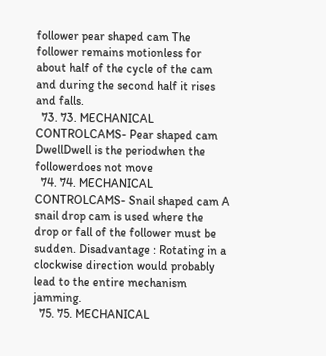follower pear shaped cam The follower remains motionless for about half of the cycle of the cam and during the second half it rises and falls.
  73. 73. MECHANICAL CONTROLCAMS- Pear shaped cam DwellDwell is the periodwhen the followerdoes not move
  74. 74. MECHANICAL CONTROLCAMS- Snail shaped cam A snail drop cam is used where the drop or fall of the follower must be sudden. Disadvantage : Rotating in a clockwise direction would probably lead to the entire mechanism jamming.
  75. 75. MECHANICAL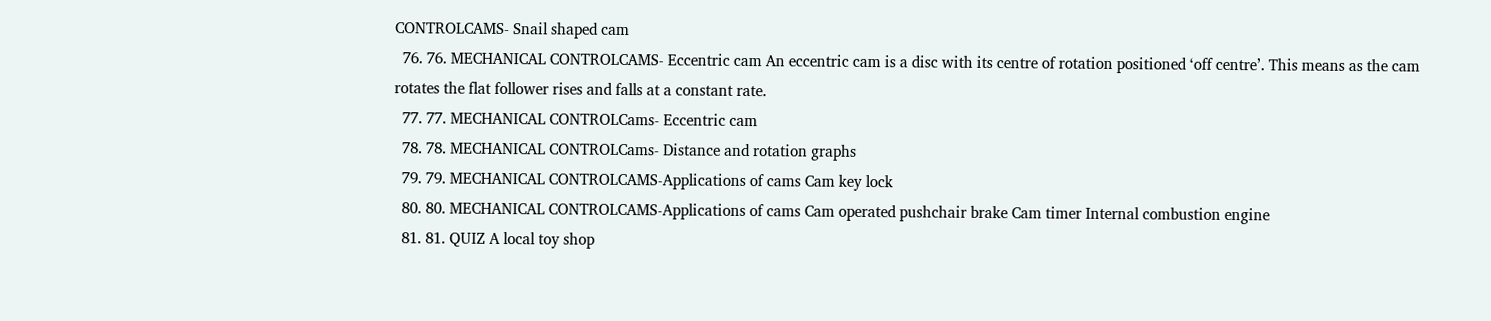CONTROLCAMS- Snail shaped cam
  76. 76. MECHANICAL CONTROLCAMS- Eccentric cam An eccentric cam is a disc with its centre of rotation positioned ‘off centre’. This means as the cam rotates the flat follower rises and falls at a constant rate.
  77. 77. MECHANICAL CONTROLCams- Eccentric cam
  78. 78. MECHANICAL CONTROLCams- Distance and rotation graphs
  79. 79. MECHANICAL CONTROLCAMS-Applications of cams Cam key lock
  80. 80. MECHANICAL CONTROLCAMS-Applications of cams Cam operated pushchair brake Cam timer Internal combustion engine
  81. 81. QUIZ A local toy shop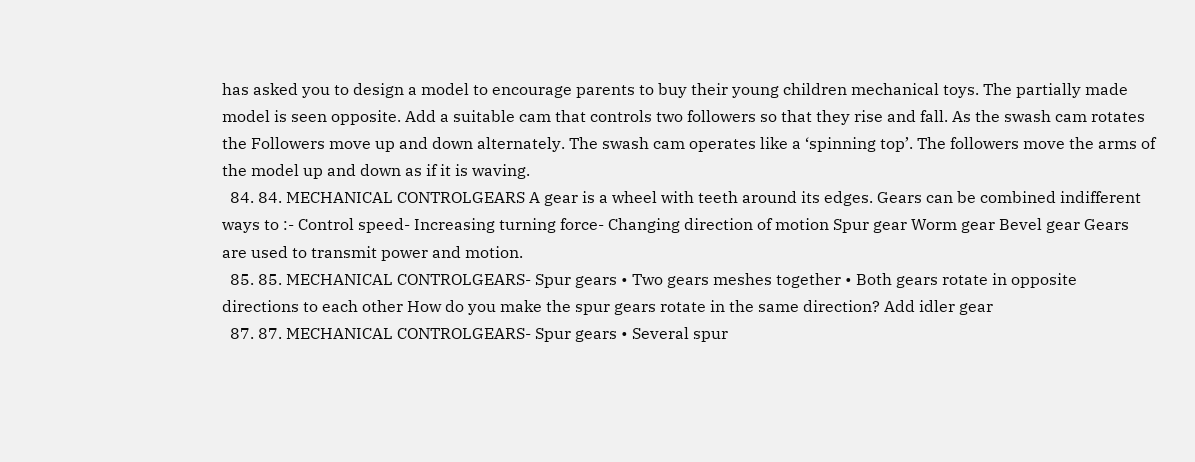has asked you to design a model to encourage parents to buy their young children mechanical toys. The partially made model is seen opposite. Add a suitable cam that controls two followers so that they rise and fall. As the swash cam rotates the Followers move up and down alternately. The swash cam operates like a ‘spinning top’. The followers move the arms of the model up and down as if it is waving.
  84. 84. MECHANICAL CONTROLGEARS A gear is a wheel with teeth around its edges. Gears can be combined indifferent ways to :- Control speed- Increasing turning force- Changing direction of motion Spur gear Worm gear Bevel gear Gears are used to transmit power and motion.
  85. 85. MECHANICAL CONTROLGEARS- Spur gears • Two gears meshes together • Both gears rotate in opposite directions to each other How do you make the spur gears rotate in the same direction? Add idler gear
  87. 87. MECHANICAL CONTROLGEARS- Spur gears • Several spur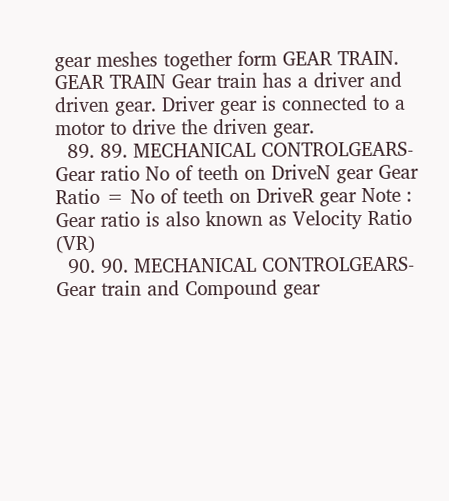gear meshes together form GEAR TRAIN. GEAR TRAIN Gear train has a driver and driven gear. Driver gear is connected to a motor to drive the driven gear.
  89. 89. MECHANICAL CONTROLGEARS- Gear ratio No of teeth on DriveN gear Gear Ratio = No of teeth on DriveR gear Note : Gear ratio is also known as Velocity Ratio (VR)
  90. 90. MECHANICAL CONTROLGEARS- Gear train and Compound gear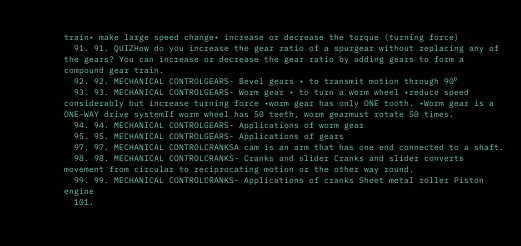train• make large speed change• increase or decrease the torque (turning force)
  91. 91. QUIZHow do you increase the gear ratio of a spurgear without replacing any of the gears? You can increase or decrease the gear ratio by adding gears to form a compound gear train.
  92. 92. MECHANICAL CONTROLGEARS- Bevel gears • to transmit motion through 90⁰
  93. 93. MECHANICAL CONTROLGEARS- Worm gear • to turn a worm wheel •reduce speed considerably but increase turning force •worm gear has only ONE tooth. •Worm gear is a ONE-WAY drive systemIf worm wheel has 50 teeth, worm gearmust rotate 50 times.
  94. 94. MECHANICAL CONTROLGEARS- Applications of worm gear
  95. 95. MECHANICAL CONTROLGEARS- Applications of gears
  97. 97. MECHANICAL CONTROLCRANKSA cam is an arm that has one end connected to a shaft.
  98. 98. MECHANICAL CONTROLCRANKS- Cranks and slider Cranks and slider converts movement from circular to reciprocating motion or the other way round.
  99. 99. MECHANICAL CONTROLCRANKS- Applications of cranks Sheet metal roller Piston engine
  101.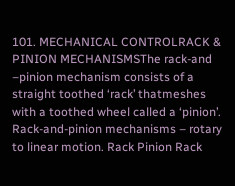101. MECHANICAL CONTROLRACK & PINION MECHANISMSThe rack-and –pinion mechanism consists of a straight toothed ‘rack’ thatmeshes with a toothed wheel called a ‘pinion’. Rack-and-pinion mechanisms – rotary to linear motion. Rack Pinion Rack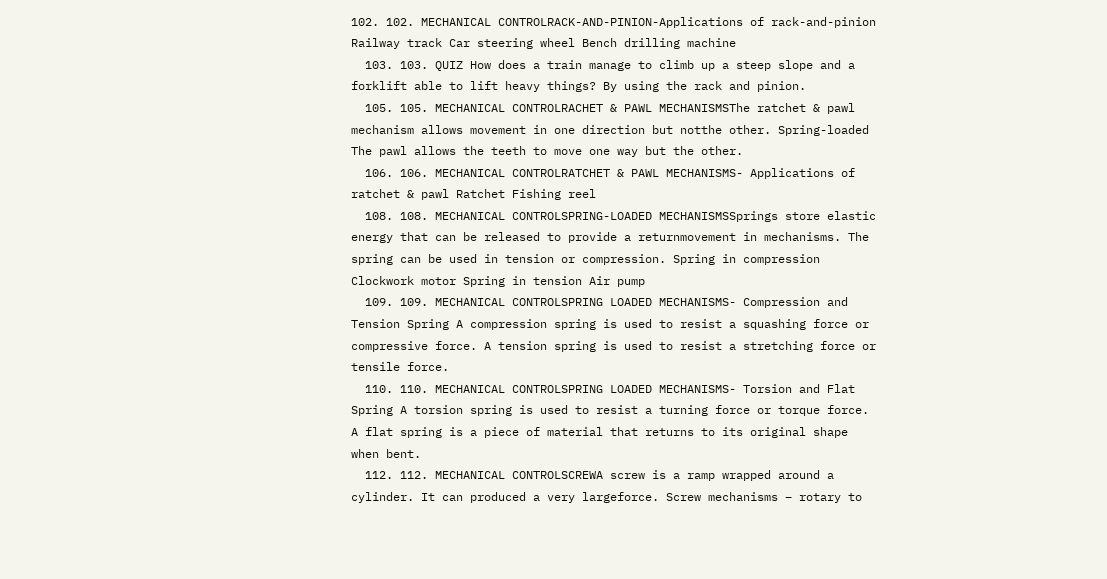102. 102. MECHANICAL CONTROLRACK-AND-PINION-Applications of rack-and-pinion Railway track Car steering wheel Bench drilling machine
  103. 103. QUIZ How does a train manage to climb up a steep slope and a forklift able to lift heavy things? By using the rack and pinion.
  105. 105. MECHANICAL CONTROLRACHET & PAWL MECHANISMSThe ratchet & pawl mechanism allows movement in one direction but notthe other. Spring-loaded The pawl allows the teeth to move one way but the other.
  106. 106. MECHANICAL CONTROLRATCHET & PAWL MECHANISMS- Applications of ratchet & pawl Ratchet Fishing reel
  108. 108. MECHANICAL CONTROLSPRING-LOADED MECHANISMSSprings store elastic energy that can be released to provide a returnmovement in mechanisms. The spring can be used in tension or compression. Spring in compression Clockwork motor Spring in tension Air pump
  109. 109. MECHANICAL CONTROLSPRING LOADED MECHANISMS- Compression and Tension Spring A compression spring is used to resist a squashing force or compressive force. A tension spring is used to resist a stretching force or tensile force.
  110. 110. MECHANICAL CONTROLSPRING LOADED MECHANISMS- Torsion and Flat Spring A torsion spring is used to resist a turning force or torque force. A flat spring is a piece of material that returns to its original shape when bent.
  112. 112. MECHANICAL CONTROLSCREWA screw is a ramp wrapped around a cylinder. It can produced a very largeforce. Screw mechanisms – rotary to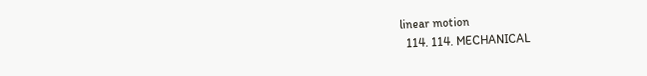linear motion
  114. 114. MECHANICAL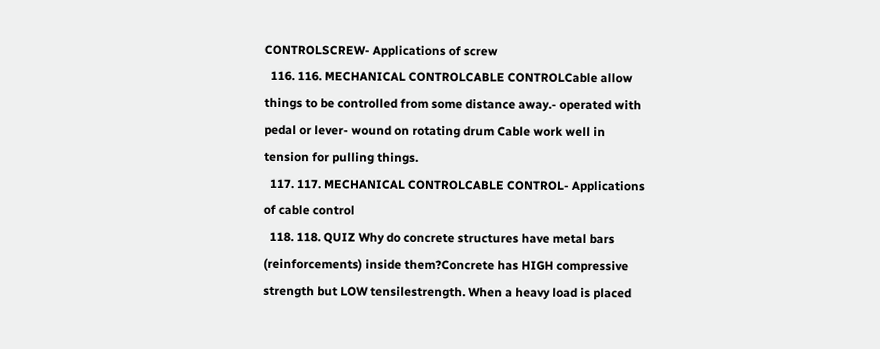CONTROLSCREW- Applications of screw
  116. 116. MECHANICAL CONTROLCABLE CONTROLCable allow things to be controlled from some distance away.- operated with pedal or lever- wound on rotating drum Cable work well in tension for pulling things.
  117. 117. MECHANICAL CONTROLCABLE CONTROL- Applications of cable control
  118. 118. QUIZ Why do concrete structures have metal bars (reinforcements) inside them?Concrete has HIGH compressive strength but LOW tensilestrength. When a heavy load is placed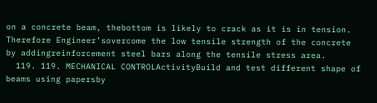on a concrete beam, thebottom is likely to crack as it is in tension. Therefore Engineer’sovercome the low tensile strength of the concrete by addingreinforcement steel bars along the tensile stress area.
  119. 119. MECHANICAL CONTROLActivityBuild and test different shape of beams using papersby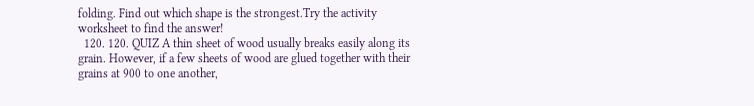folding. Find out which shape is the strongest.Try the activity worksheet to find the answer!
  120. 120. QUIZ A thin sheet of wood usually breaks easily along its grain. However, if a few sheets of wood are glued together with their grains at 900 to one another,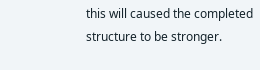this will caused the completed structure to be stronger.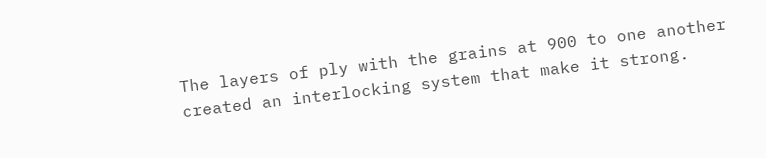The layers of ply with the grains at 900 to one another created an interlocking system that make it strong.